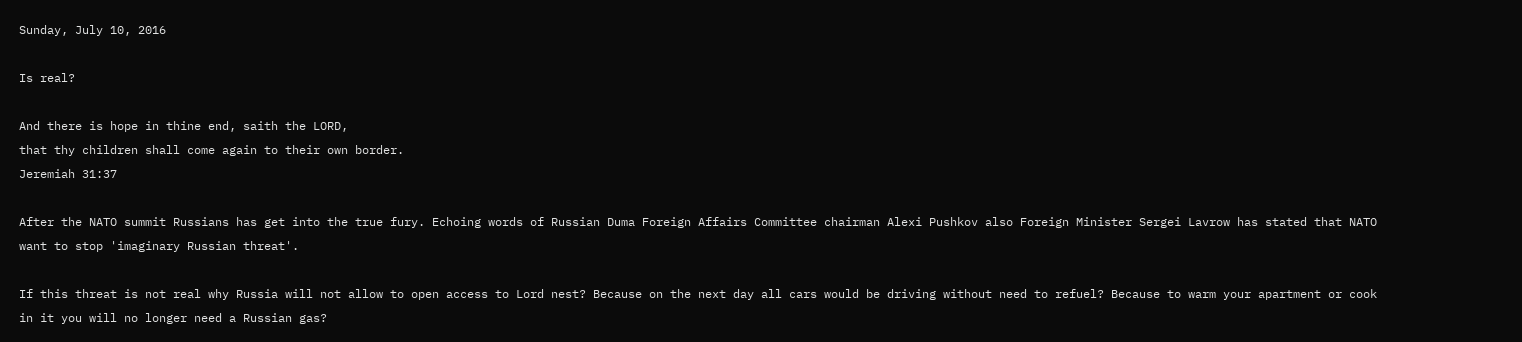Sunday, July 10, 2016

Is real?

And there is hope in thine end, saith the LORD,
that thy children shall come again to their own border.
Jeremiah 31:37

After the NATO summit Russians has get into the true fury. Echoing words of Russian Duma Foreign Affairs Committee chairman Alexi Pushkov also Foreign Minister Sergei Lavrow has stated that NATO want to stop 'imaginary Russian threat'.

If this threat is not real why Russia will not allow to open access to Lord nest? Because on the next day all cars would be driving without need to refuel? Because to warm your apartment or cook in it you will no longer need a Russian gas?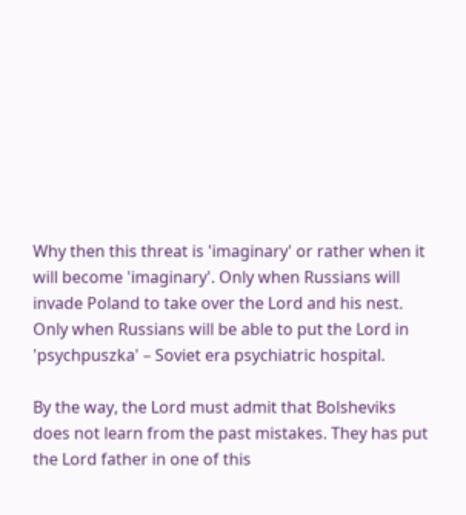Why then this threat is 'imaginary' or rather when it will become 'imaginary'. Only when Russians will invade Poland to take over the Lord and his nest. Only when Russians will be able to put the Lord in 'psychpuszka' – Soviet era psychiatric hospital.

By the way, the Lord must admit that Bolsheviks does not learn from the past mistakes. They has put the Lord father in one of this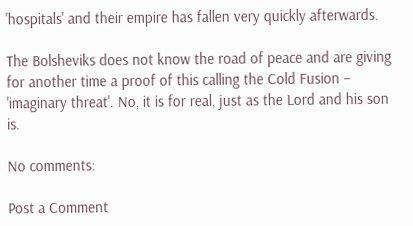'hospitals' and their empire has fallen very quickly afterwards.

The Bolsheviks does not know the road of peace and are giving for another time a proof of this calling the Cold Fusion – 'imaginary threat'. No, it is for real, just as the Lord and his son is.

No comments:

Post a Comment